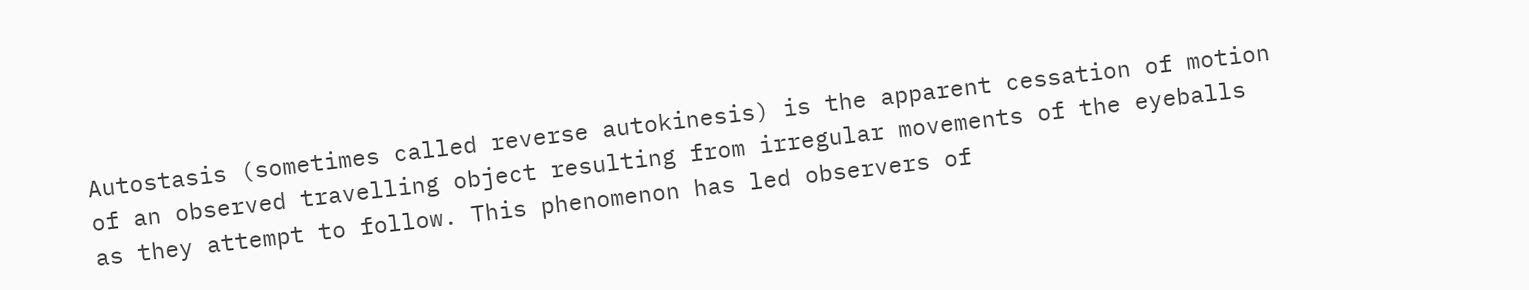Autostasis (sometimes called reverse autokinesis) is the apparent cessation of motion of an observed travelling object resulting from irregular movements of the eyeballs as they attempt to follow. This phenomenon has led observers of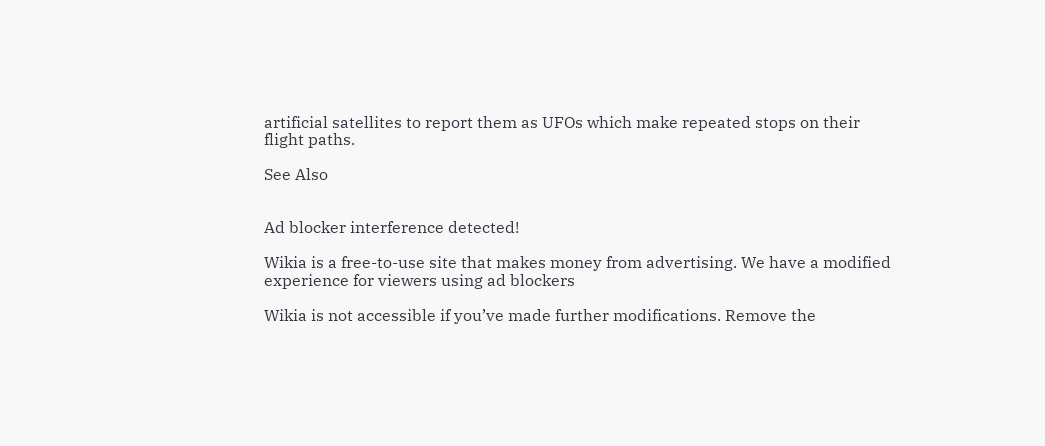artificial satellites to report them as UFOs which make repeated stops on their flight paths.

See Also


Ad blocker interference detected!

Wikia is a free-to-use site that makes money from advertising. We have a modified experience for viewers using ad blockers

Wikia is not accessible if you’ve made further modifications. Remove the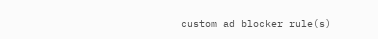custom ad blocker rule(s)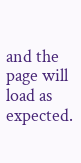and the page will load as expected.